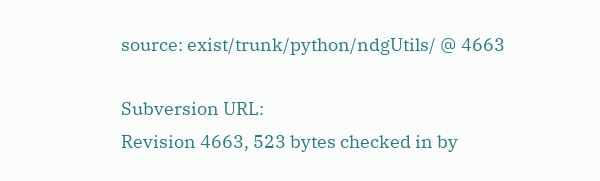source: exist/trunk/python/ndgUtils/ @ 4663

Subversion URL:
Revision 4663, 523 bytes checked in by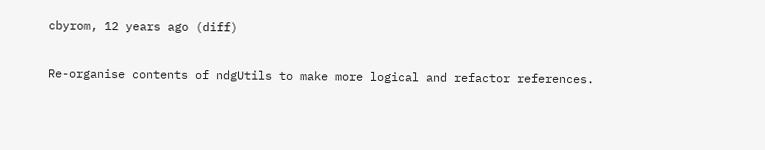cbyrom, 12 years ago (diff)

Re-organise contents of ndgUtils to make more logical and refactor references.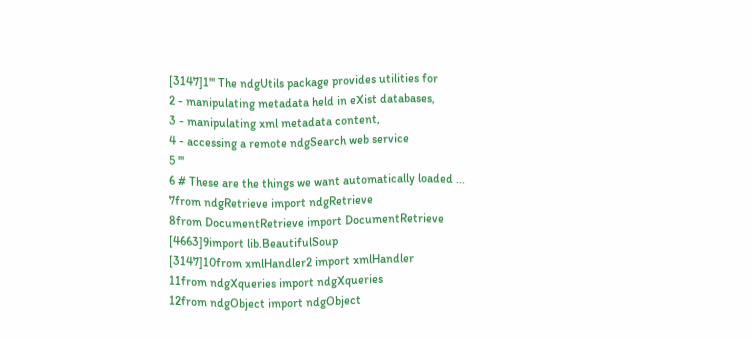[3147]1''' The ndgUtils package provides utilities for
2 - manipulating metadata held in eXist databases,
3 - manipulating xml metadata content,
4 - accessing a remote ndgSearch web service
5 '''
6 # These are the things we want automatically loaded ...
7from ndgRetrieve import ndgRetrieve
8from DocumentRetrieve import DocumentRetrieve
[4663]9import lib.BeautifulSoup
[3147]10from xmlHandler2 import xmlHandler
11from ndgXqueries import ndgXqueries
12from ndgObject import ndgObject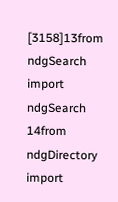[3158]13from ndgSearch import ndgSearch
14from ndgDirectory import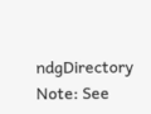ndgDirectory
Note: See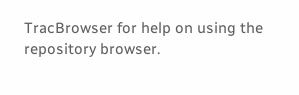TracBrowser for help on using the repository browser.